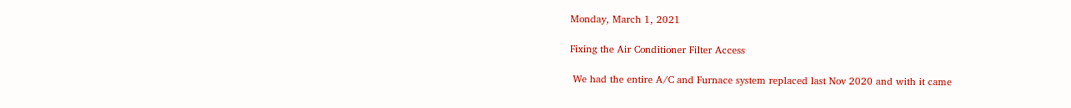Monday, March 1, 2021

Fixing the Air Conditioner Filter Access

 We had the entire A/C and Furnace system replaced last Nov 2020 and with it came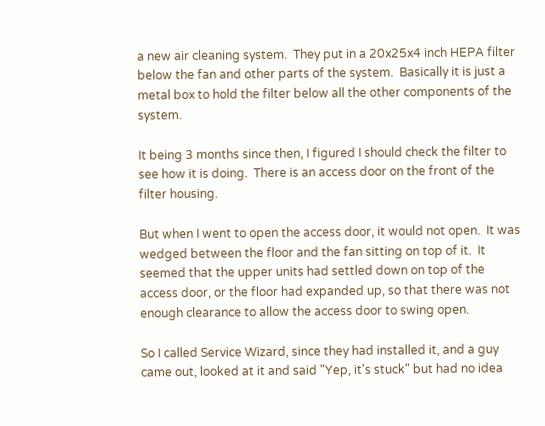a new air cleaning system.  They put in a 20x25x4 inch HEPA filter below the fan and other parts of the system.  Basically it is just a metal box to hold the filter below all the other components of the system.

It being 3 months since then, I figured I should check the filter to see how it is doing.  There is an access door on the front of the filter housing.

But when I went to open the access door, it would not open.  It was wedged between the floor and the fan sitting on top of it.  It seemed that the upper units had settled down on top of the access door, or the floor had expanded up, so that there was not enough clearance to allow the access door to swing open.

So I called Service Wizard, since they had installed it, and a guy came out, looked at it and said "Yep, it's stuck" but had no idea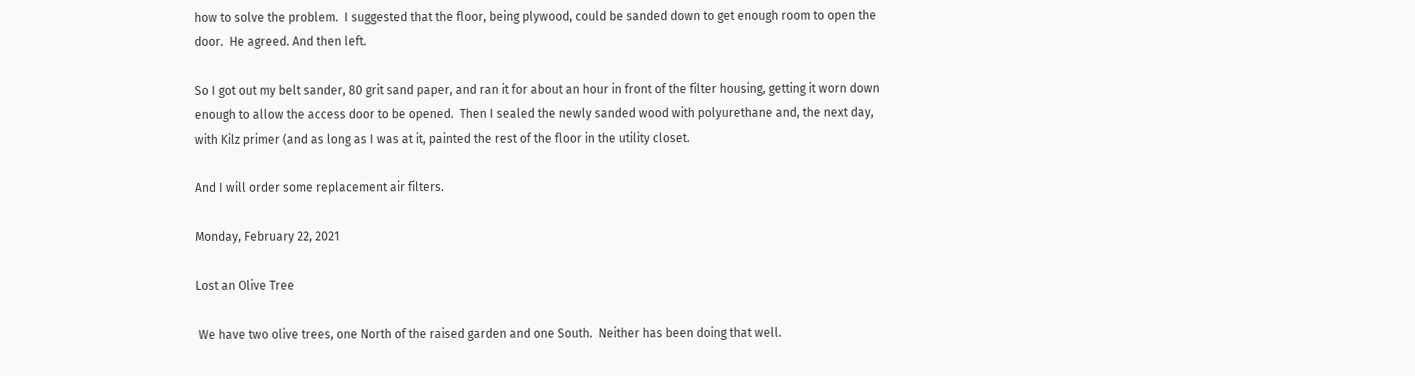how to solve the problem.  I suggested that the floor, being plywood, could be sanded down to get enough room to open the door.  He agreed. And then left.

So I got out my belt sander, 80 grit sand paper, and ran it for about an hour in front of the filter housing, getting it worn down enough to allow the access door to be opened.  Then I sealed the newly sanded wood with polyurethane and, the next day, with Kilz primer (and as long as I was at it, painted the rest of the floor in the utility closet.

And I will order some replacement air filters.

Monday, February 22, 2021

Lost an Olive Tree

 We have two olive trees, one North of the raised garden and one South.  Neither has been doing that well.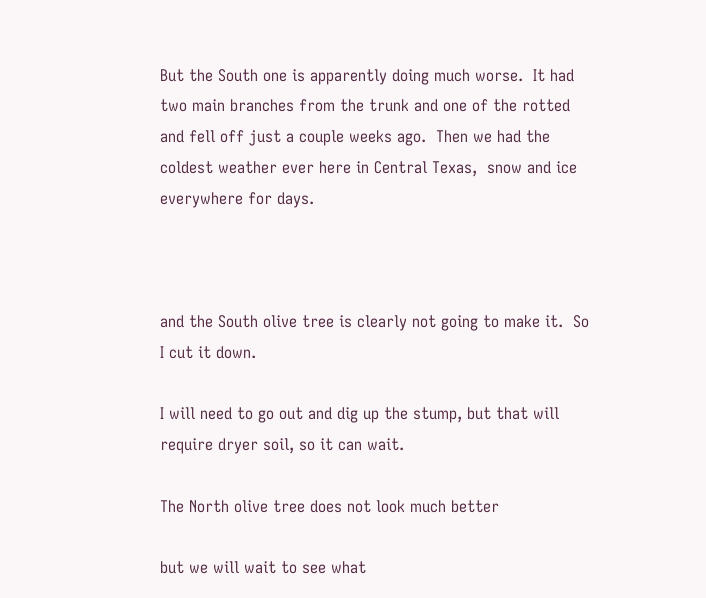But the South one is apparently doing much worse.  It had two main branches from the trunk and one of the rotted and fell off just a couple weeks ago.  Then we had the coldest weather ever here in Central Texas,  snow and ice everywhere for days.



and the South olive tree is clearly not going to make it.  So I cut it down.

I will need to go out and dig up the stump, but that will require dryer soil, so it can wait.

The North olive tree does not look much better

but we will wait to see what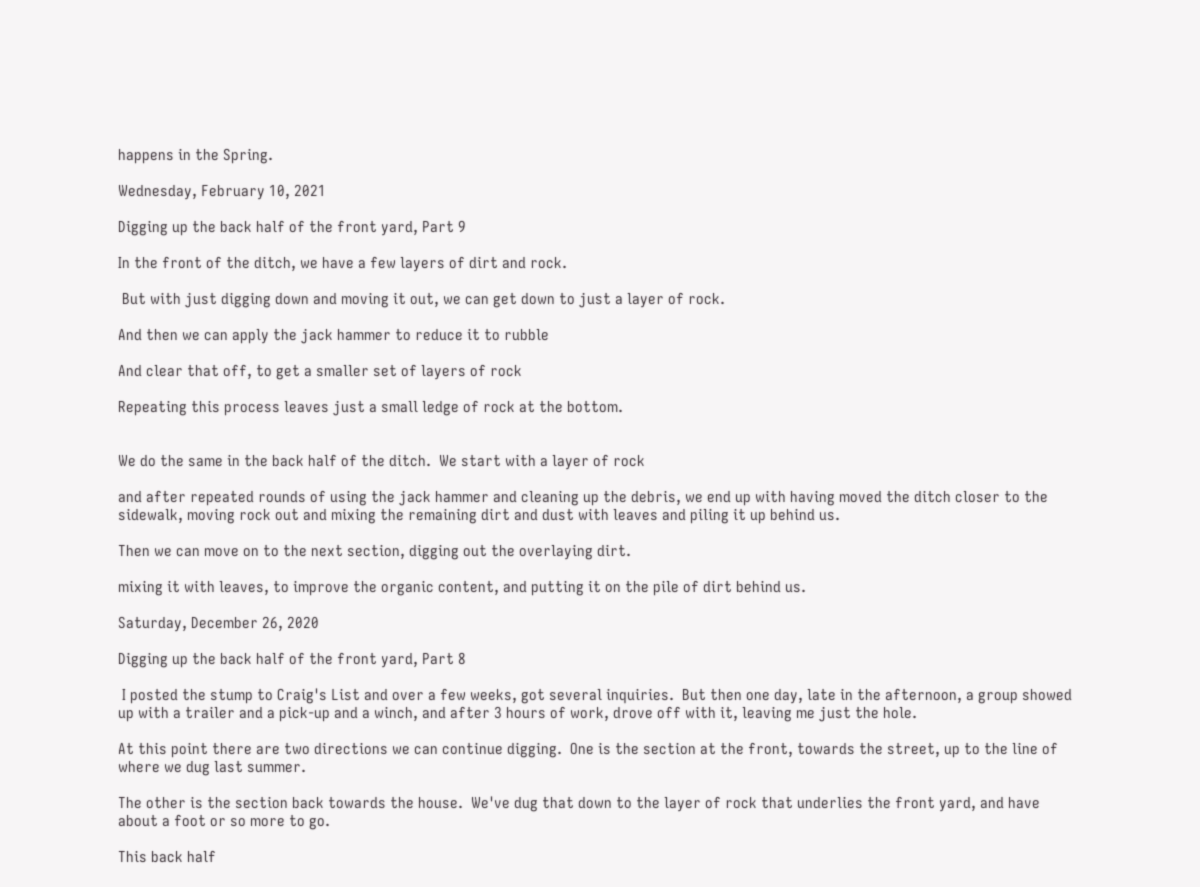happens in the Spring.

Wednesday, February 10, 2021

Digging up the back half of the front yard, Part 9

In the front of the ditch, we have a few layers of dirt and rock.

 But with just digging down and moving it out, we can get down to just a layer of rock.

And then we can apply the jack hammer to reduce it to rubble

And clear that off, to get a smaller set of layers of rock

Repeating this process leaves just a small ledge of rock at the bottom.


We do the same in the back half of the ditch.  We start with a layer of rock

and after repeated rounds of using the jack hammer and cleaning up the debris, we end up with having moved the ditch closer to the sidewalk, moving rock out and mixing the remaining dirt and dust with leaves and piling it up behind us.

Then we can move on to the next section, digging out the overlaying dirt.

mixing it with leaves, to improve the organic content, and putting it on the pile of dirt behind us.

Saturday, December 26, 2020

Digging up the back half of the front yard, Part 8

 I posted the stump to Craig's List and over a few weeks, got several inquiries.  But then one day, late in the afternoon, a group showed up with a trailer and a pick-up and a winch, and after 3 hours of work, drove off with it, leaving me just the hole.

At this point there are two directions we can continue digging.  One is the section at the front, towards the street, up to the line of where we dug last summer.

The other is the section back towards the house.  We've dug that down to the layer of rock that underlies the front yard, and have about a foot or so more to go.

This back half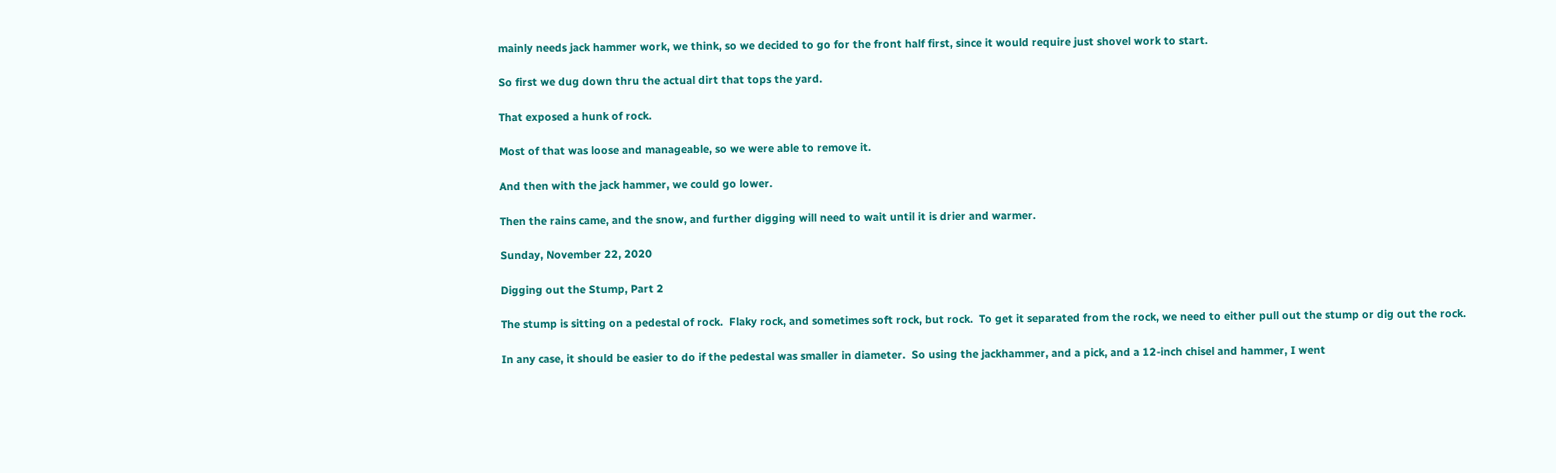mainly needs jack hammer work, we think, so we decided to go for the front half first, since it would require just shovel work to start.

So first we dug down thru the actual dirt that tops the yard.

That exposed a hunk of rock.

Most of that was loose and manageable, so we were able to remove it.

And then with the jack hammer, we could go lower.

Then the rains came, and the snow, and further digging will need to wait until it is drier and warmer.

Sunday, November 22, 2020

Digging out the Stump, Part 2

The stump is sitting on a pedestal of rock.  Flaky rock, and sometimes soft rock, but rock.  To get it separated from the rock, we need to either pull out the stump or dig out the rock.

In any case, it should be easier to do if the pedestal was smaller in diameter.  So using the jackhammer, and a pick, and a 12-inch chisel and hammer, I went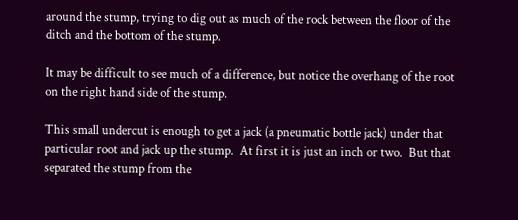around the stump, trying to dig out as much of the rock between the floor of the ditch and the bottom of the stump.

It may be difficult to see much of a difference, but notice the overhang of the root on the right hand side of the stump.

This small undercut is enough to get a jack (a pneumatic bottle jack) under that particular root and jack up the stump.  At first it is just an inch or two.  But that separated the stump from the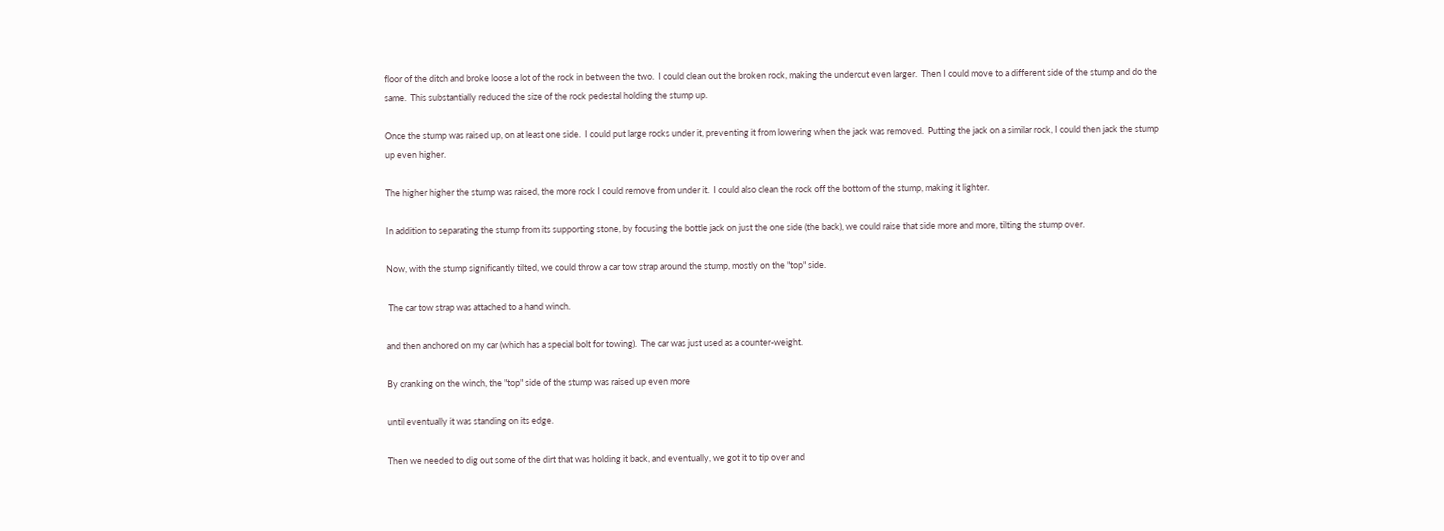floor of the ditch and broke loose a lot of the rock in between the two.  I could clean out the broken rock, making the undercut even larger.  Then I could move to a different side of the stump and do the same.  This substantially reduced the size of the rock pedestal holding the stump up.

Once the stump was raised up, on at least one side.  I could put large rocks under it, preventing it from lowering when the jack was removed.  Putting the jack on a similar rock, I could then jack the stump up even higher.

The higher higher the stump was raised, the more rock I could remove from under it.  I could also clean the rock off the bottom of the stump, making it lighter.

In addition to separating the stump from its supporting stone, by focusing the bottle jack on just the one side (the back), we could raise that side more and more, tilting the stump over.

Now, with the stump significantly tilted, we could throw a car tow strap around the stump, mostly on the "top" side.

 The car tow strap was attached to a hand winch.

and then anchored on my car (which has a special bolt for towing).  The car was just used as a counter-weight.

By cranking on the winch, the "top" side of the stump was raised up even more

until eventually it was standing on its edge.

Then we needed to dig out some of the dirt that was holding it back, and eventually, we got it to tip over and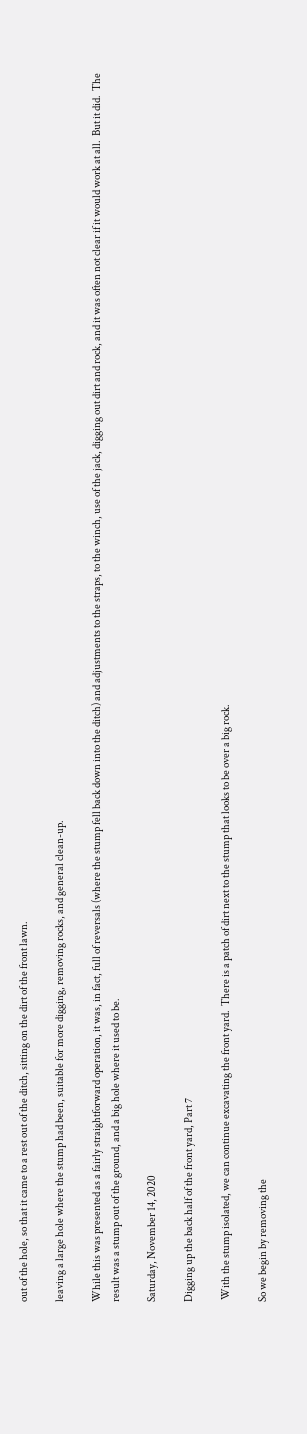out of the hole, so that it came to a rest out of the ditch, sitting on the dirt of the front lawn.

leaving a large hole where the stump had been, suitable for more digging, removing rocks, and general clean-up.

While this was presented as a fairly straightforward operation, it was, in fact, full of reversals (where the stump fell back down into the ditch) and adjustments to the straps, to the winch, use of the jack, digging out dirt and rock, and it was often not clear if it would work at all.  But it did.  The result was a stump out of the ground, and a big hole where it used to be.

Saturday, November 14, 2020

Digging up the back half of the front yard, Part 7

 With the stump isolated, we can continue excavating the front yard.  There is a patch of dirt next to the stump that looks to be over a big rock.

So we begin by removing the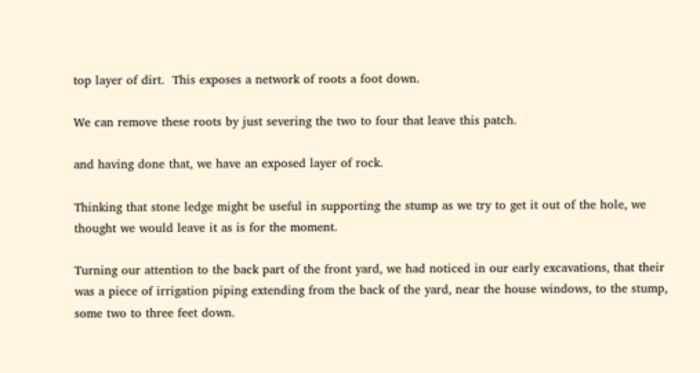top layer of dirt.  This exposes a network of roots a foot down.

We can remove these roots by just severing the two to four that leave this patch.

and having done that, we have an exposed layer of rock.

Thinking that stone ledge might be useful in supporting the stump as we try to get it out of the hole, we thought we would leave it as is for the moment.

Turning our attention to the back part of the front yard, we had noticed in our early excavations, that their was a piece of irrigation piping extending from the back of the yard, near the house windows, to the stump, some two to three feet down.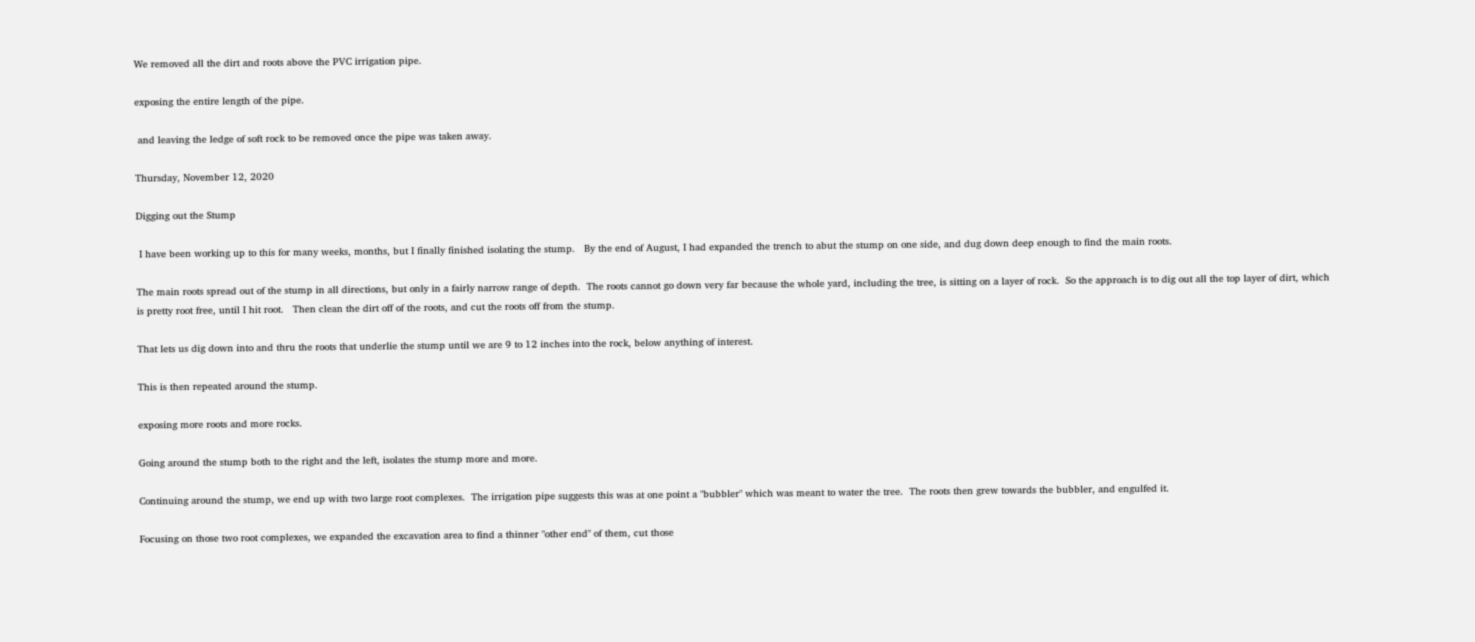We removed all the dirt and roots above the PVC irrigation pipe.

exposing the entire length of the pipe.

 and leaving the ledge of soft rock to be removed once the pipe was taken away.

Thursday, November 12, 2020

Digging out the Stump

 I have been working up to this for many weeks, months, but I finally finished isolating the stump.   By the end of August, I had expanded the trench to abut the stump on one side, and dug down deep enough to find the main roots.

The main roots spread out of the stump in all directions, but only in a fairly narrow range of depth.  The roots cannot go down very far because the whole yard, including the tree, is sitting on a layer of rock.  So the approach is to dig out all the top layer of dirt, which is pretty root free, until I hit root.   Then clean the dirt off of the roots, and cut the roots off from the stump.

That lets us dig down into and thru the roots that underlie the stump until we are 9 to 12 inches into the rock, below anything of interest.

This is then repeated around the stump.

exposing more roots and more rocks.

Going around the stump both to the right and the left, isolates the stump more and more.

Continuing around the stump, we end up with two large root complexes.  The irrigation pipe suggests this was at one point a "bubbler" which was meant to water the tree.  The roots then grew towards the bubbler, and engulfed it.

Focusing on those two root complexes, we expanded the excavation area to find a thinner "other end" of them, cut those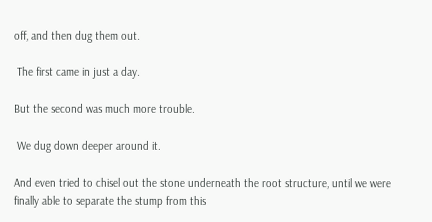off, and then dug them out.

 The first came in just a day.

But the second was much more trouble.

 We dug down deeper around it.

And even tried to chisel out the stone underneath the root structure, until we were finally able to separate the stump from this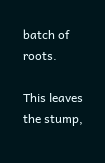batch of roots.

This leaves the stump,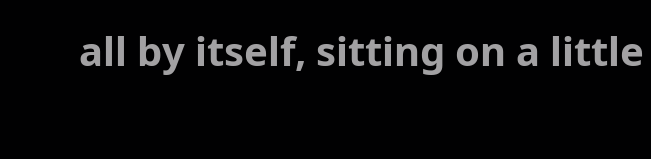all by itself, sitting on a little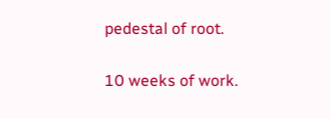pedestal of root.

10 weeks of work.